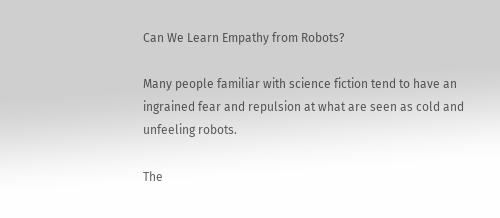Can We Learn Empathy from Robots?

Many people familiar with science fiction tend to have an ingrained fear and repulsion at what are seen as cold and unfeeling robots.

The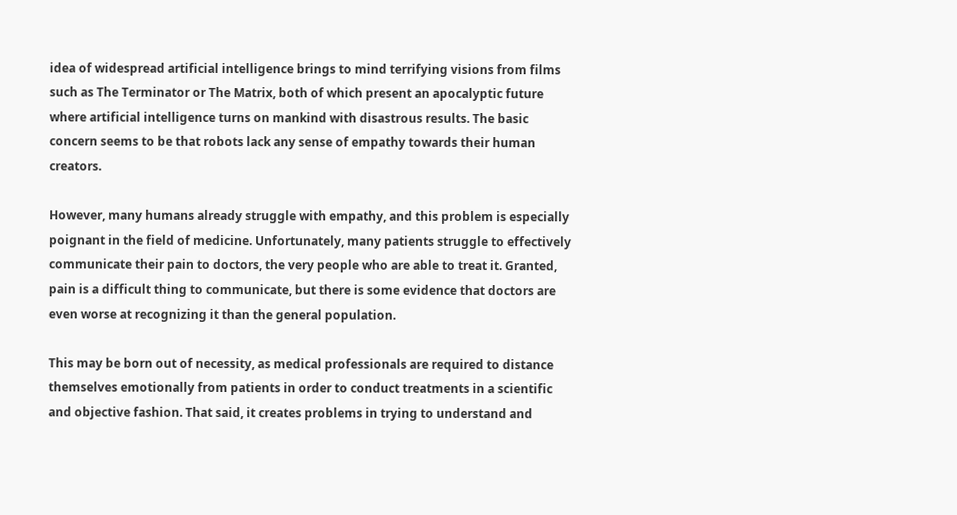idea of widespread artificial intelligence brings to mind terrifying visions from films such as The Terminator or The Matrix, both of which present an apocalyptic future where artificial intelligence turns on mankind with disastrous results. The basic concern seems to be that robots lack any sense of empathy towards their human creators.

However, many humans already struggle with empathy, and this problem is especially poignant in the field of medicine. Unfortunately, many patients struggle to effectively communicate their pain to doctors, the very people who are able to treat it. Granted, pain is a difficult thing to communicate, but there is some evidence that doctors are even worse at recognizing it than the general population.

This may be born out of necessity, as medical professionals are required to distance themselves emotionally from patients in order to conduct treatments in a scientific and objective fashion. That said, it creates problems in trying to understand and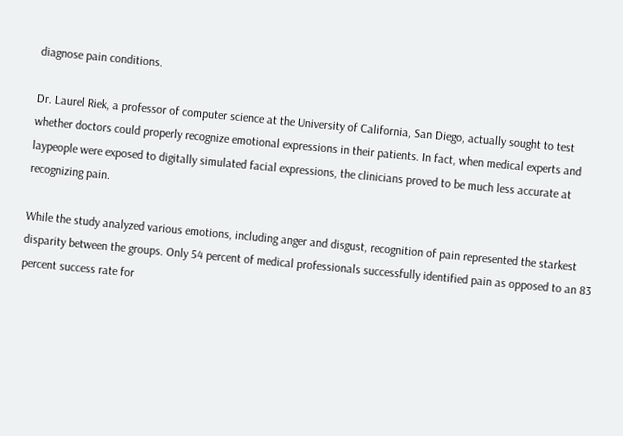diagnose pain conditions.

Dr. Laurel Riek, a professor of computer science at the University of California, San Diego, actually sought to test whether doctors could properly recognize emotional expressions in their patients. In fact, when medical experts and laypeople were exposed to digitally simulated facial expressions, the clinicians proved to be much less accurate at recognizing pain.

While the study analyzed various emotions, including anger and disgust, recognition of pain represented the starkest disparity between the groups. Only 54 percent of medical professionals successfully identified pain as opposed to an 83 percent success rate for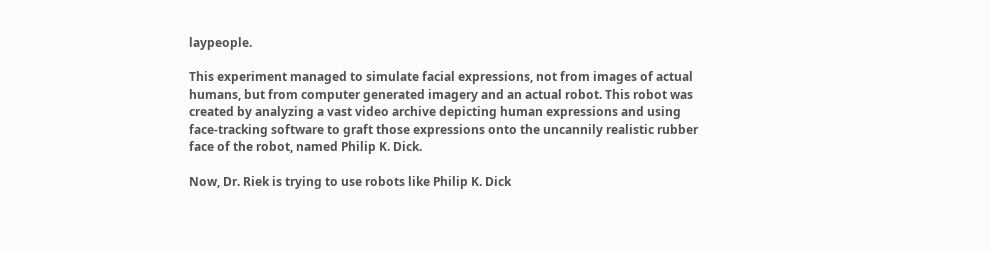laypeople.

This experiment managed to simulate facial expressions, not from images of actual humans, but from computer generated imagery and an actual robot. This robot was created by analyzing a vast video archive depicting human expressions and using face-tracking software to graft those expressions onto the uncannily realistic rubber face of the robot, named Philip K. Dick.

Now, Dr. Riek is trying to use robots like Philip K. Dick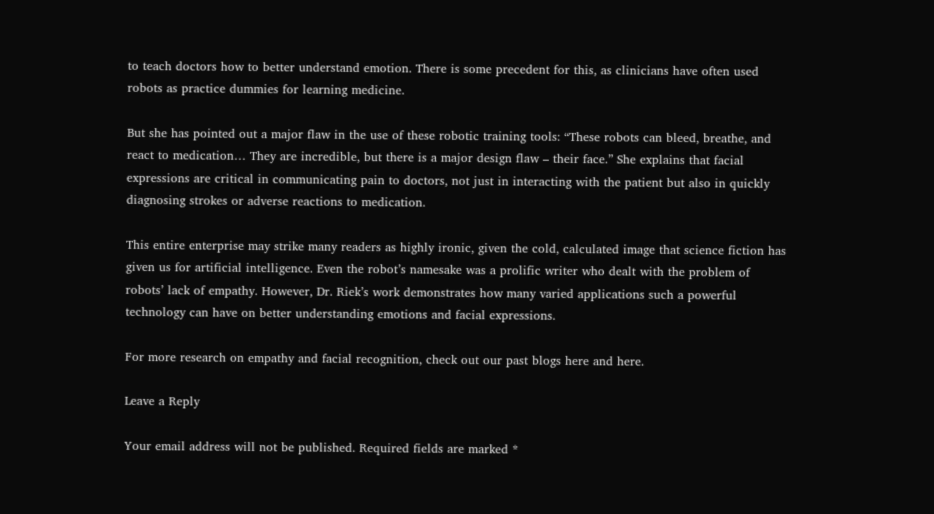to teach doctors how to better understand emotion. There is some precedent for this, as clinicians have often used robots as practice dummies for learning medicine.

But she has pointed out a major flaw in the use of these robotic training tools: “These robots can bleed, breathe, and react to medication… They are incredible, but there is a major design flaw – their face.” She explains that facial expressions are critical in communicating pain to doctors, not just in interacting with the patient but also in quickly diagnosing strokes or adverse reactions to medication.

This entire enterprise may strike many readers as highly ironic, given the cold, calculated image that science fiction has given us for artificial intelligence. Even the robot’s namesake was a prolific writer who dealt with the problem of robots’ lack of empathy. However, Dr. Riek’s work demonstrates how many varied applications such a powerful technology can have on better understanding emotions and facial expressions.

For more research on empathy and facial recognition, check out our past blogs here and here.

Leave a Reply

Your email address will not be published. Required fields are marked *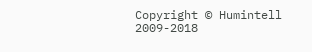Copyright © Humintell 2009-2018